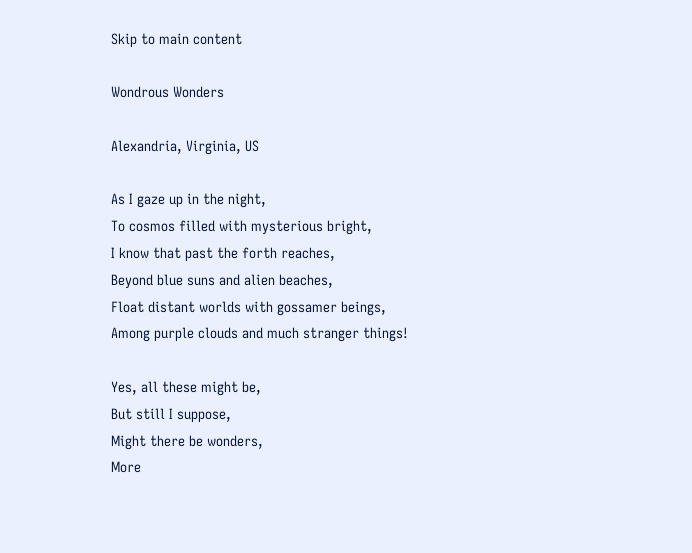Skip to main content

Wondrous Wonders

Alexandria, Virginia, US

As I gaze up in the night,
To cosmos filled with mysterious bright,
I know that past the forth reaches,
Beyond blue suns and alien beaches,
Float distant worlds with gossamer beings,
Among purple clouds and much stranger things!

Yes, all these might be,
But still I suppose,
Might there be wonders,
More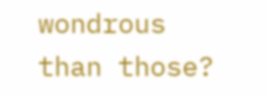wondrous than those?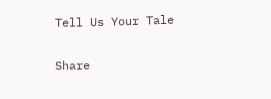Tell Us Your Tale

Share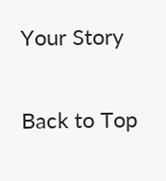Your Story

Back to Top